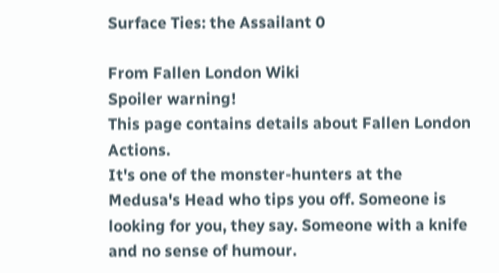Surface Ties: the Assailant 0

From Fallen London Wiki
Spoiler warning!
This page contains details about Fallen London Actions.
It's one of the monster-hunters at the Medusa's Head who tips you off. Someone is looking for you, they say. Someone with a knife and no sense of humour.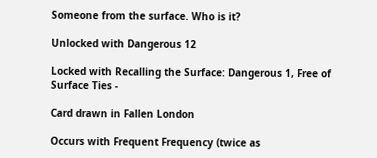Someone from the surface. Who is it?

Unlocked with Dangerous 12

Locked with Recalling the Surface: Dangerous 1, Free of Surface Ties -

Card drawn in Fallen London

Occurs with Frequent Frequency (twice as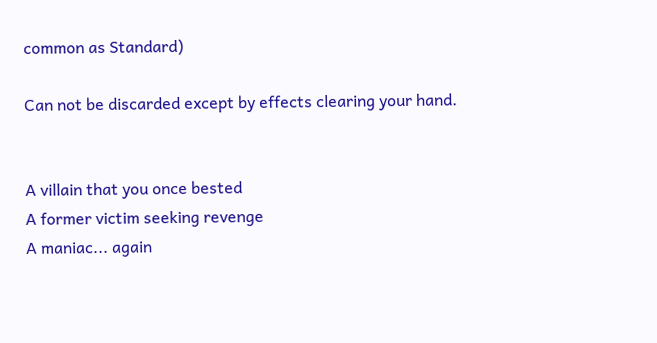common as Standard)

Can not be discarded except by effects clearing your hand.


A villain that you once bested
A former victim seeking revenge
A maniac... again